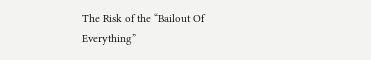The Risk of the “Bailout Of Everything”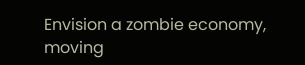Envision a zombie economy, moving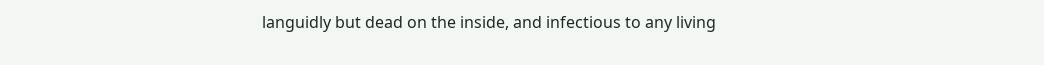languidly but dead on the inside, and infectious to any living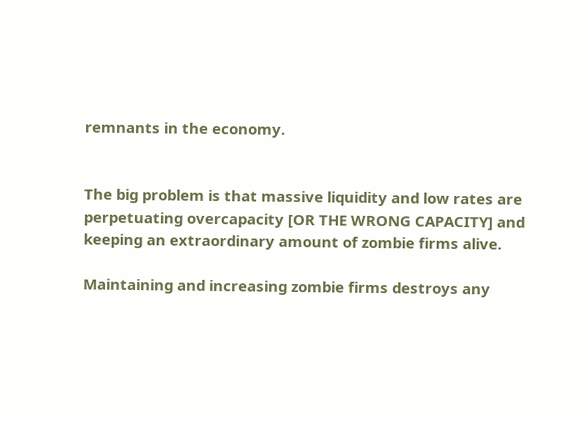remnants in the economy.


The big problem is that massive liquidity and low rates are perpetuating overcapacity [OR THE WRONG CAPACITY] and keeping an extraordinary amount of zombie firms alive.

Maintaining and increasing zombie firms destroys any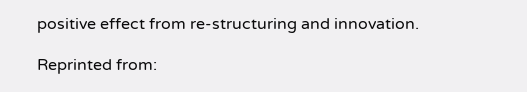positive effect from re-structuring and innovation.

Reprinted from: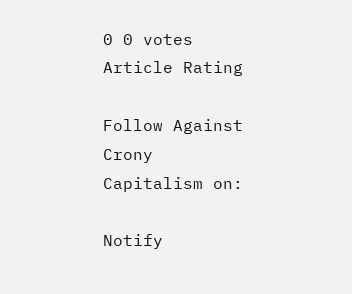0 0 votes
Article Rating

Follow Against Crony Capitalism on:

Notify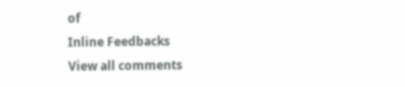of
Inline Feedbacks
View all comments